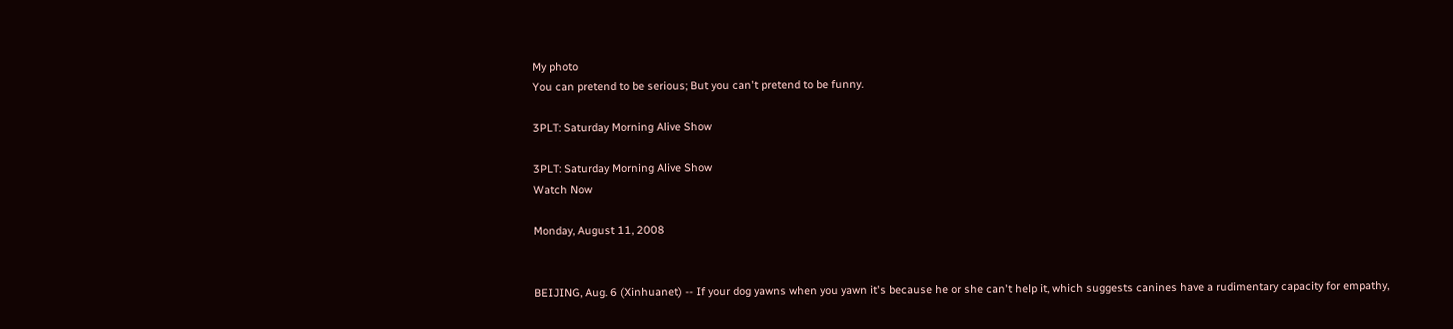My photo
You can pretend to be serious; But you can't pretend to be funny.

3PLT: Saturday Morning Alive Show

3PLT: Saturday Morning Alive Show
Watch Now

Monday, August 11, 2008


BEIJING, Aug. 6 (Xinhuanet) -- If your dog yawns when you yawn it's because he or she can't help it, which suggests canines have a rudimentary capacity for empathy,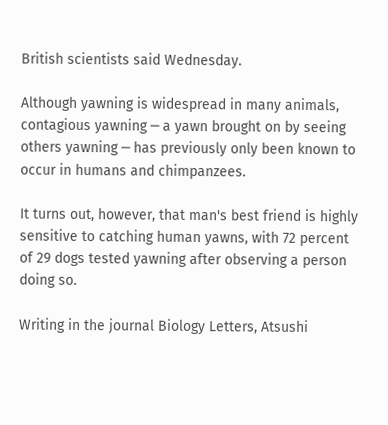British scientists said Wednesday.

Although yawning is widespread in many animals, contagious yawning ─ a yawn brought on by seeing others yawning ─ has previously only been known to occur in humans and chimpanzees.

It turns out, however, that man's best friend is highly sensitive to catching human yawns, with 72 percent of 29 dogs tested yawning after observing a person doing so.

Writing in the journal Biology Letters, Atsushi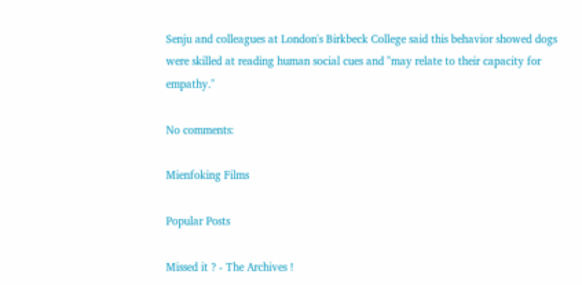Senju and colleagues at London's Birkbeck College said this behavior showed dogs were skilled at reading human social cues and "may relate to their capacity for empathy."

No comments:

Mienfoking Films

Popular Posts

Missed it ? - The Archives !